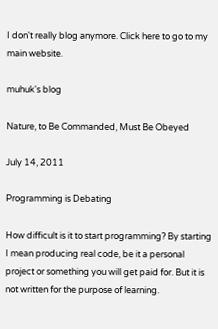I don't really blog anymore. Click here to go to my main website.

muhuk's blog

Nature, to Be Commanded, Must Be Obeyed

July 14, 2011

Programming is Debating

How difficult is it to start programming? By starting I mean producing real code, be it a personal project or something you will get paid for. But it is not written for the purpose of learning.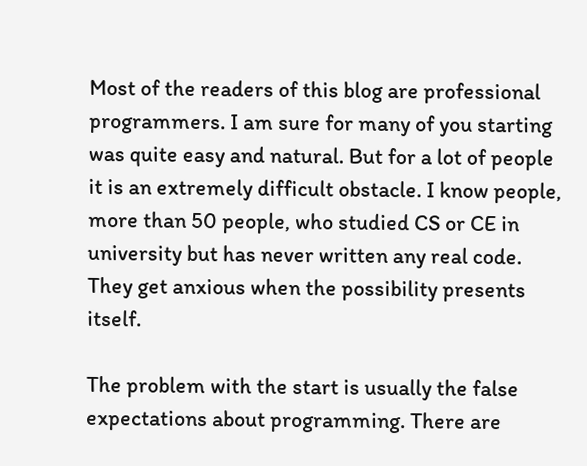Most of the readers of this blog are professional programmers. I am sure for many of you starting was quite easy and natural. But for a lot of people it is an extremely difficult obstacle. I know people, more than 50 people, who studied CS or CE in university but has never written any real code. They get anxious when the possibility presents itself.

The problem with the start is usually the false expectations about programming. There are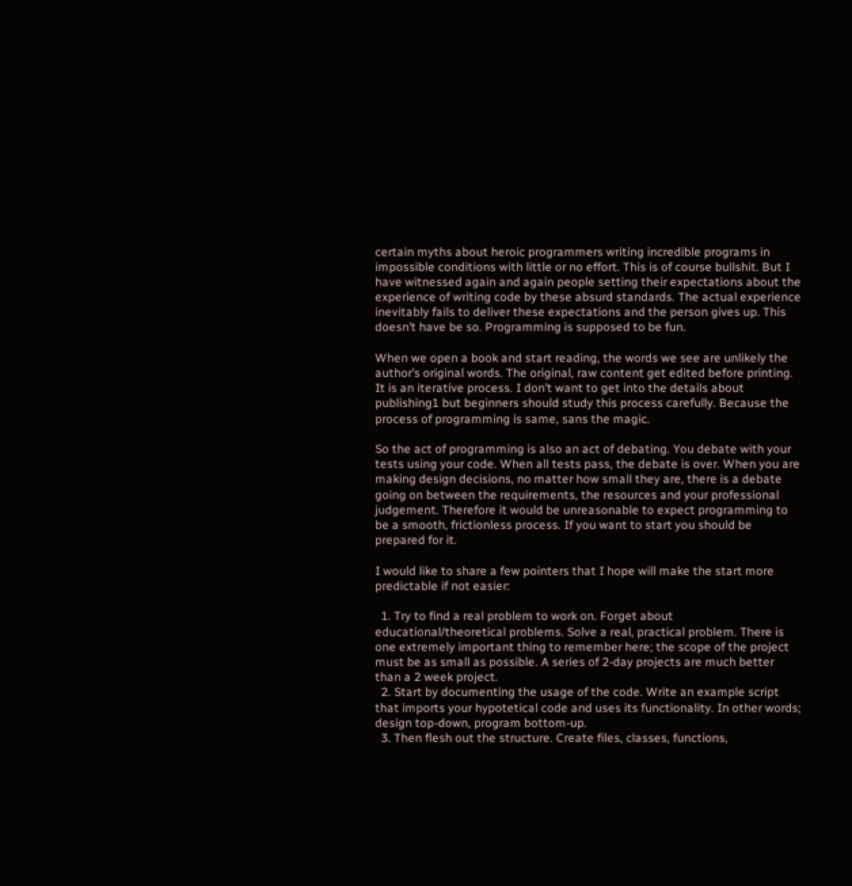certain myths about heroic programmers writing incredible programs in impossible conditions with little or no effort. This is of course bullshit. But I have witnessed again and again people setting their expectations about the experience of writing code by these absurd standards. The actual experience inevitably fails to deliver these expectations and the person gives up. This doesn’t have be so. Programming is supposed to be fun.

When we open a book and start reading, the words we see are unlikely the author’s original words. The original, raw content get edited before printing. It is an iterative process. I don’t want to get into the details about publishing1 but beginners should study this process carefully. Because the process of programming is same, sans the magic.

So the act of programming is also an act of debating. You debate with your tests using your code. When all tests pass, the debate is over. When you are making design decisions, no matter how small they are, there is a debate going on between the requirements, the resources and your professional judgement. Therefore it would be unreasonable to expect programming to be a smooth, frictionless process. If you want to start you should be prepared for it.

I would like to share a few pointers that I hope will make the start more predictable if not easier:

  1. Try to find a real problem to work on. Forget about educational/theoretical problems. Solve a real, practical problem. There is one extremely important thing to remember here; the scope of the project must be as small as possible. A series of 2-day projects are much better than a 2 week project.
  2. Start by documenting the usage of the code. Write an example script that imports your hypotetical code and uses its functionality. In other words; design top-down, program bottom-up.
  3. Then flesh out the structure. Create files, classes, functions,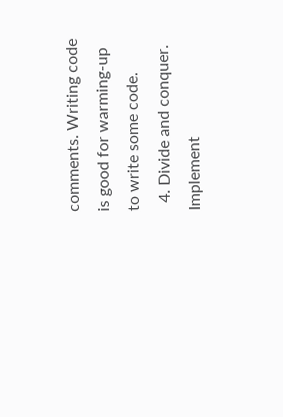comments. Writing code is good for warming-up to write some code.
  4. Divide and conquer. Implement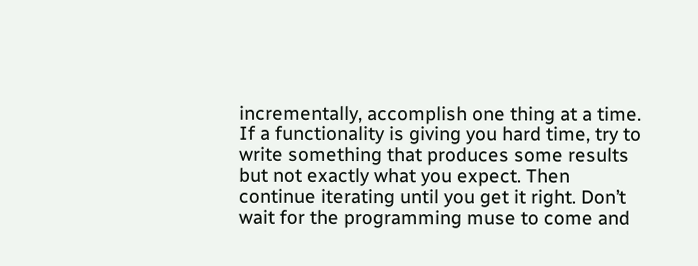incrementally, accomplish one thing at a time. If a functionality is giving you hard time, try to write something that produces some results but not exactly what you expect. Then continue iterating until you get it right. Don’t wait for the programming muse to come and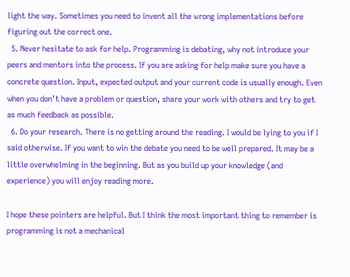light the way. Sometimes you need to invent all the wrong implementations before figuring out the correct one.
  5. Never hesitate to ask for help. Programming is debating, why not introduce your peers and mentors into the process. If you are asking for help make sure you have a concrete question. Input, expected output and your current code is usually enough. Even when you don’t have a problem or question, share your work with others and try to get as much feedback as possible.
  6. Do your research. There is no getting around the reading. I would be lying to you if I said otherwise. If you want to win the debate you need to be well prepared. It may be a little overwhelming in the beginning. But as you build up your knowledge (and experience) you will enjoy reading more.

I hope these pointers are helpful. But I think the most important thing to remember is programming is not a mechanical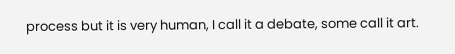process but it is very human, I call it a debate, some call it art.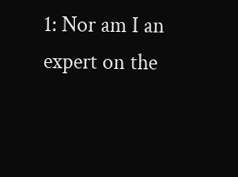1: Nor am I an expert on the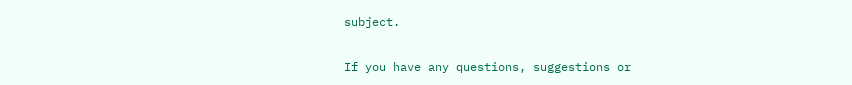subject.

If you have any questions, suggestions or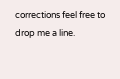corrections feel free to drop me a line.